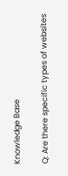Knowledge Base

Q: Are there specific types of websites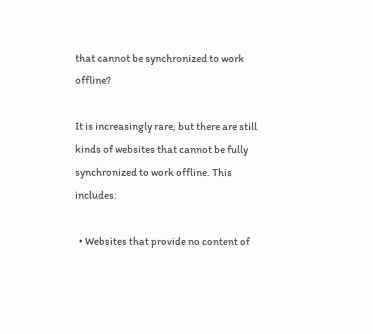that cannot be synchronized to work offline?

It is increasingly rare, but there are still kinds of websites that cannot be fully synchronized to work offline. This includes:

  • Websites that provide no content of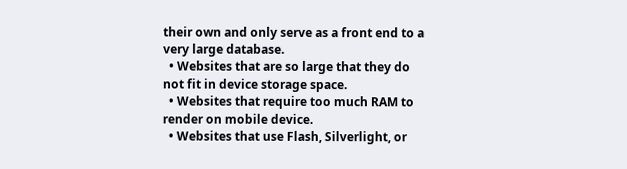their own and only serve as a front end to a very large database.
  • Websites that are so large that they do not fit in device storage space.
  • Websites that require too much RAM to render on mobile device.
  • Websites that use Flash, Silverlight, or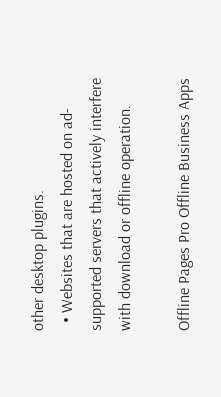other desktop plugins.
  • Websites that are hosted on ad-supported servers that actively interfere with download or offline operation.

Offline Pages Pro Offline Business Apps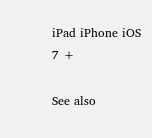iPad iPhone iOS 7 +

See also